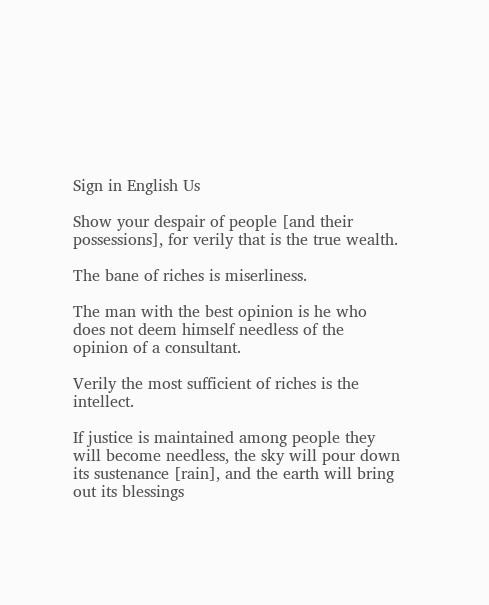Sign in English Us

Show your despair of people [and their possessions], for verily that is the true wealth.

The bane of riches is miserliness.

The man with the best opinion is he who does not deem himself needless of the opinion of a consultant.

Verily the most sufficient of riches is the intellect.

If justice is maintained among people they will become needless, the sky will pour down its sustenance [rain], and the earth will bring out its blessings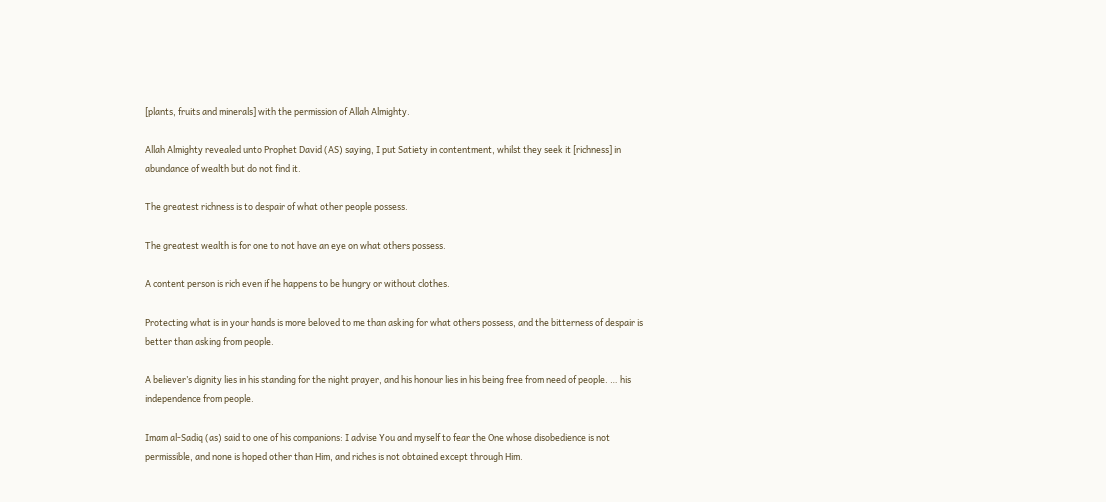[plants, fruits and minerals] with the permission of Allah Almighty.

Allah Almighty revealed unto Prophet David (AS) saying, I put Satiety in contentment, whilst they seek it [richness] in abundance of wealth but do not find it.

The greatest richness is to despair of what other people possess.

The greatest wealth is for one to not have an eye on what others possess.

A content person is rich even if he happens to be hungry or without clothes.

Protecting what is in your hands is more beloved to me than asking for what others possess, and the bitterness of despair is better than asking from people.

A believer’s dignity lies in his standing for the night prayer, and his honour lies in his being free from need of people. … his independence from people.

Imam al-Sadiq (as) said to one of his companions: I advise You and myself to fear the One whose disobedience is not permissible, and none is hoped other than Him, and riches is not obtained except through Him.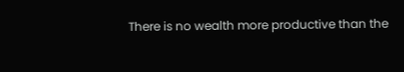There is no wealth more productive than the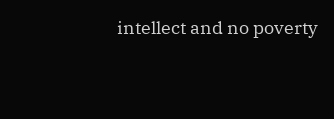intellect and no poverty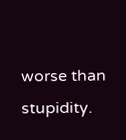worse than stupidity.